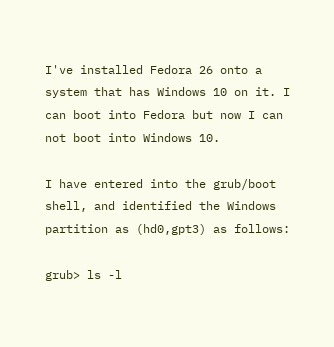I've installed Fedora 26 onto a system that has Windows 10 on it. I can boot into Fedora but now I can not boot into Windows 10.

I have entered into the grub/boot shell, and identified the Windows partition as (hd0,gpt3) as follows:

grub> ls -l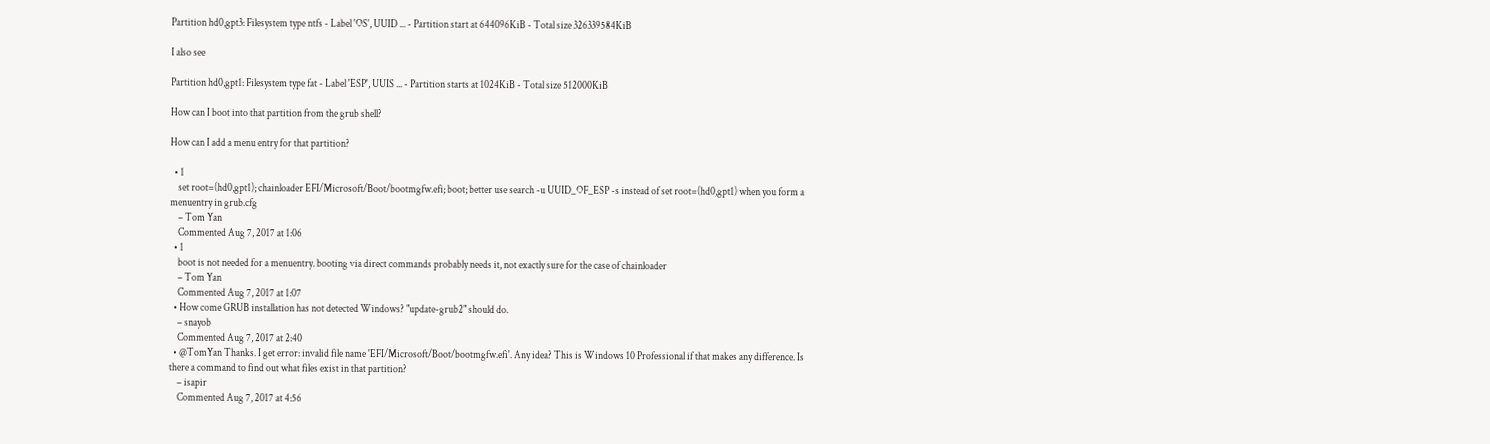Partition hd0,gpt3: Filesystem type ntfs - Label 'OS', UUID ... - Partition start at 644096KiB - Total size 326339584KiB

I also see

Partition hd0,gpt1: Filesystem type fat - Label 'ESP', UUIS ... - Partition starts at 1024KiB - Total size 512000KiB

How can I boot into that partition from the grub shell?

How can I add a menu entry for that partition?

  • 1
    set root=(hd0,gpt1); chainloader EFI/Microsoft/Boot/bootmgfw.efi; boot; better use search -u UUID_OF_ESP -s instead of set root=(hd0,gpt1) when you form a menuentry in grub.cfg
    – Tom Yan
    Commented Aug 7, 2017 at 1:06
  • 1
    boot is not needed for a menuentry. booting via direct commands probably needs it, not exactly sure for the case of chainloader
    – Tom Yan
    Commented Aug 7, 2017 at 1:07
  • How come GRUB installation has not detected Windows? "update-grub2" should do.
    – snayob
    Commented Aug 7, 2017 at 2:40
  • @TomYan Thanks. I get error: invalid file name 'EFI/Microsoft/Boot/bootmgfw.efi'. Any idea? This is Windows 10 Professional if that makes any difference. Is there a command to find out what files exist in that partition?
    – isapir
    Commented Aug 7, 2017 at 4:56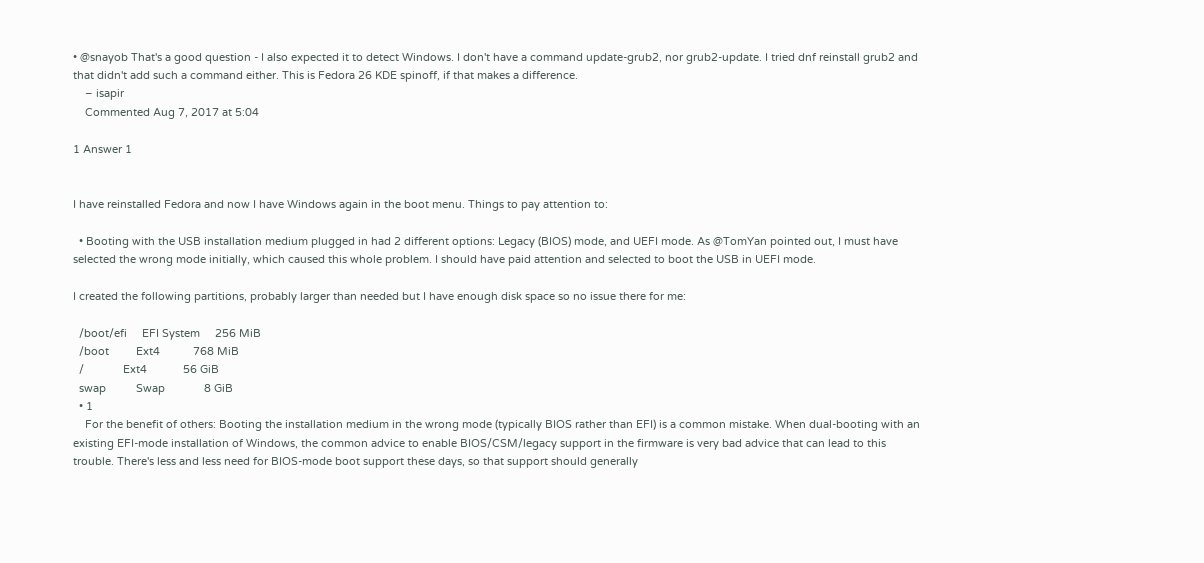• @snayob That's a good question - I also expected it to detect Windows. I don't have a command update-grub2, nor grub2-update. I tried dnf reinstall grub2 and that didn't add such a command either. This is Fedora 26 KDE spinoff, if that makes a difference.
    – isapir
    Commented Aug 7, 2017 at 5:04

1 Answer 1


I have reinstalled Fedora and now I have Windows again in the boot menu. Things to pay attention to:

  • Booting with the USB installation medium plugged in had 2 different options: Legacy (BIOS) mode, and UEFI mode. As @TomYan pointed out, I must have selected the wrong mode initially, which caused this whole problem. I should have paid attention and selected to boot the USB in UEFI mode.

I created the following partitions, probably larger than needed but I have enough disk space so no issue there for me:

  /boot/efi     EFI System     256 MiB
  /boot         Ext4           768 MiB
  /             Ext4            56 GiB
  swap          Swap             8 GiB
  • 1
    For the benefit of others: Booting the installation medium in the wrong mode (typically BIOS rather than EFI) is a common mistake. When dual-booting with an existing EFI-mode installation of Windows, the common advice to enable BIOS/CSM/legacy support in the firmware is very bad advice that can lead to this trouble. There's less and less need for BIOS-mode boot support these days, so that support should generally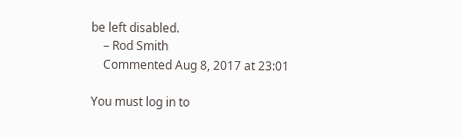be left disabled.
    – Rod Smith
    Commented Aug 8, 2017 at 23:01

You must log in to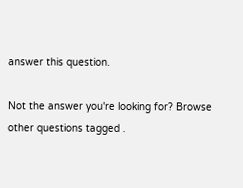answer this question.

Not the answer you're looking for? Browse other questions tagged .